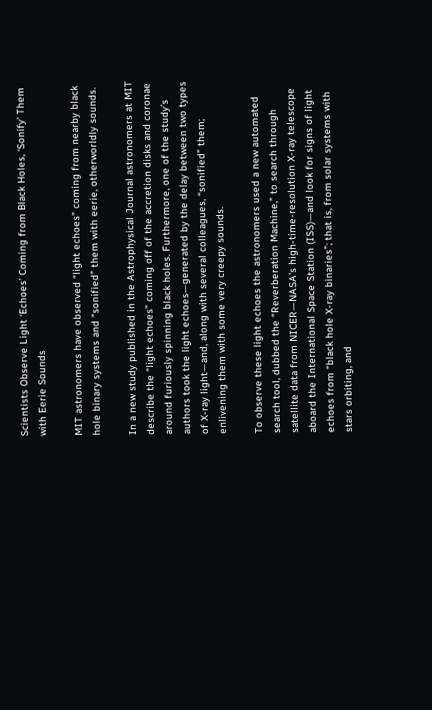Scientists Observe Light ‘Echoes’ Coming from Black Holes, ‘Sonify’ Them with Eerie Sounds

MIT astronomers have observed “light echoes” coming from nearby black hole binary systems and “sonified” them with eerie, otherworldly sounds.

In a new study published in the Astrophysical Journal astronomers at MIT describe the “light echoes” coming off of the accretion disks and coronae around furiously spinning black holes. Furthermore, one of the study’s authors took the light echoes—generated by the delay between two types of X-ray light—and, along with several colleagues, “sonified” them; enlivening them with some very creepy sounds.

To observe these light echoes the astronomers used a new automated search tool, dubbed the “Reverberation Machine,” to search through satellite data from NICER—NASA’s high-time-resolution X-ray telescope aboard the International Space Station (ISS)—and look for signs of light echoes from “black hole X-ray binaries”; that is, from solar systems with stars orbiting, and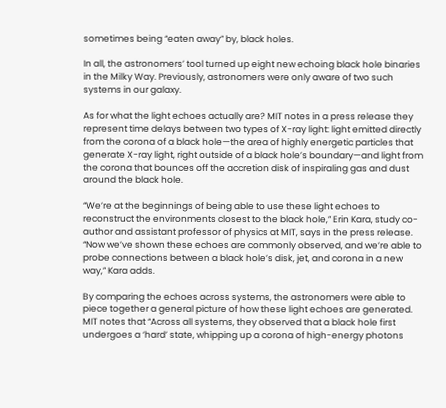sometimes being “eaten away” by, black holes.

In all, the astronomers’ tool turned up eight new echoing black hole binaries in the Milky Way. Previously, astronomers were only aware of two such systems in our galaxy.

As for what the light echoes actually are? MIT notes in a press release they represent time delays between two types of X-ray light: light emitted directly from the corona of a black hole—the area of highly energetic particles that generate X-ray light, right outside of a black hole’s boundary—and light from the corona that bounces off the accretion disk of inspiraling gas and dust around the black hole.

“We’re at the beginnings of being able to use these light echoes to reconstruct the environments closest to the black hole,” Erin Kara, study co-author and assistant professor of physics at MIT, says in the press release. “Now we’ve shown these echoes are commonly observed, and we’re able to probe connections between a black hole’s disk, jet, and corona in a new way,” Kara adds.

By comparing the echoes across systems, the astronomers were able to piece together a general picture of how these light echoes are generated. MIT notes that “Across all systems, they observed that a black hole first undergoes a ‘hard’ state, whipping up a corona of high-energy photons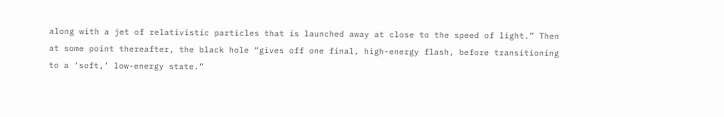along with a jet of relativistic particles that is launched away at close to the speed of light.” Then at some point thereafter, the black hole “gives off one final, high-energy flash, before transitioning to a ‘soft,’ low-energy state.”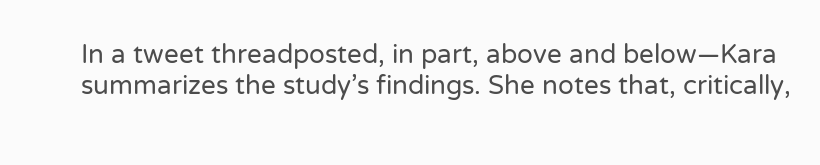In a tweet threadposted, in part, above and below—Kara summarizes the study’s findings. She notes that, critically,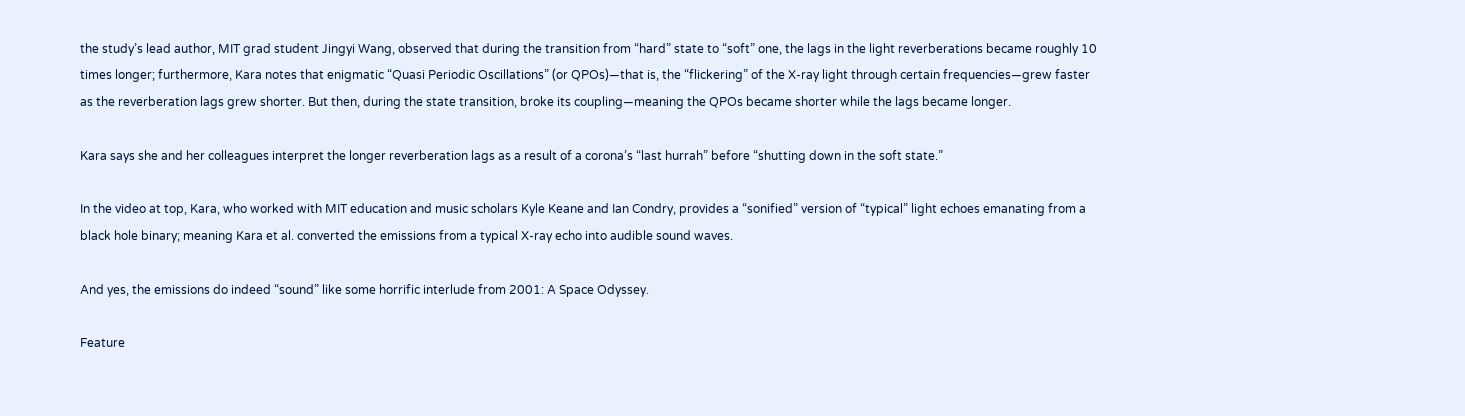the study’s lead author, MIT grad student Jingyi Wang, observed that during the transition from “hard” state to “soft” one, the lags in the light reverberations became roughly 10 times longer; furthermore, Kara notes that enigmatic “Quasi Periodic Oscillations” (or QPOs)—that is, the “flickering” of the X-ray light through certain frequencies—grew faster as the reverberation lags grew shorter. But then, during the state transition, broke its coupling—meaning the QPOs became shorter while the lags became longer.

Kara says she and her colleagues interpret the longer reverberation lags as a result of a corona’s “last hurrah” before “shutting down in the soft state.”

In the video at top, Kara, who worked with MIT education and music scholars Kyle Keane and Ian Condry, provides a “sonified” version of “typical” light echoes emanating from a black hole binary; meaning Kara et al. converted the emissions from a typical X-ray echo into audible sound waves.

And yes, the emissions do indeed “sound” like some horrific interlude from 2001: A Space Odyssey.

Feature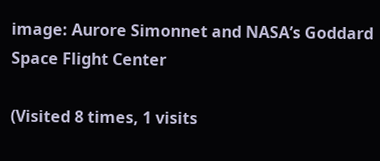image: Aurore Simonnet and NASA’s Goddard Space Flight Center

(Visited 8 times, 1 visits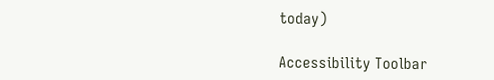today)

Accessibility Toolbar